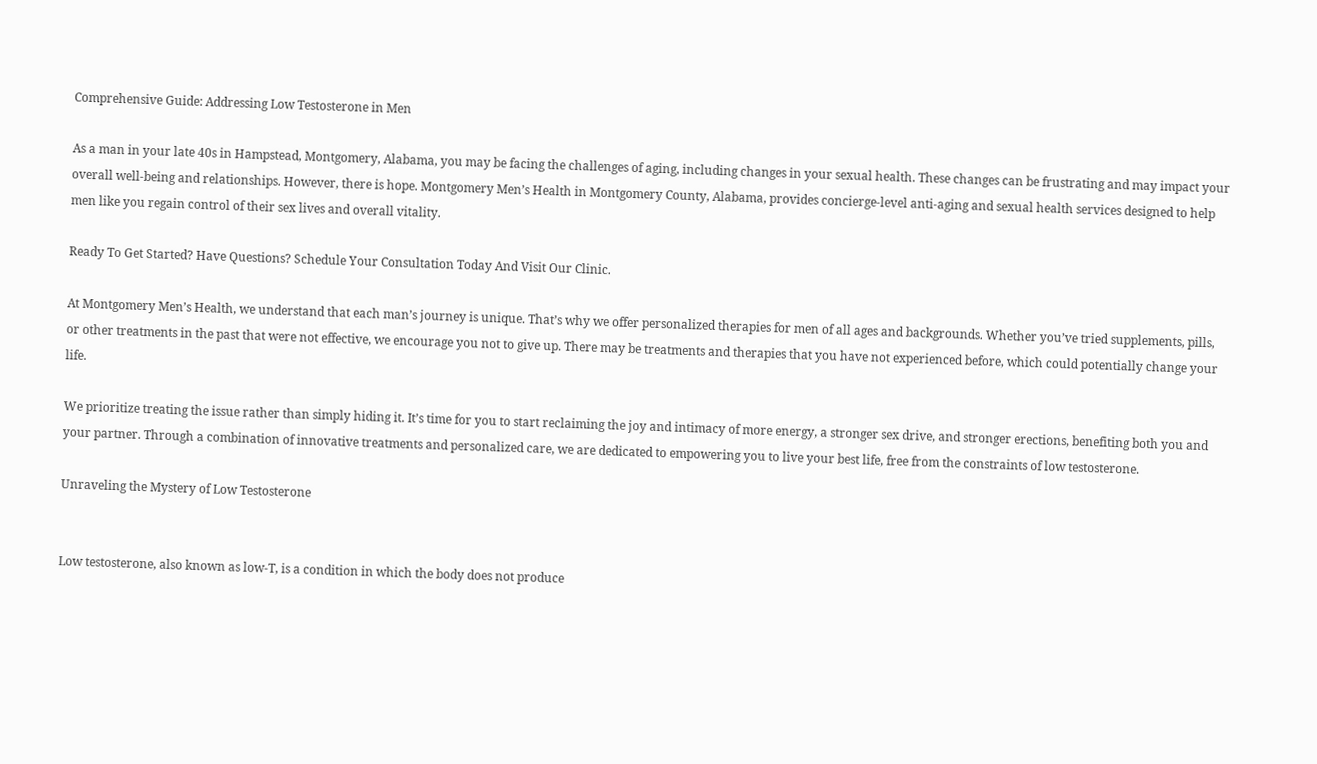Comprehensive Guide: Addressing Low Testosterone in Men

As a man in your late 40s in Hampstead, Montgomery, Alabama, you may be facing the challenges of aging, including changes in your sexual health. These changes can be frustrating and may impact your overall well-being and relationships. However, there is hope. Montgomery Men’s Health in Montgomery County, Alabama, provides concierge-level anti-aging and sexual health services designed to help men like you regain control of their sex lives and overall vitality.

Ready To Get Started? Have Questions? Schedule Your Consultation Today And Visit Our Clinic.

At Montgomery Men’s Health, we understand that each man’s journey is unique. That’s why we offer personalized therapies for men of all ages and backgrounds. Whether you’ve tried supplements, pills, or other treatments in the past that were not effective, we encourage you not to give up. There may be treatments and therapies that you have not experienced before, which could potentially change your life.

We prioritize treating the issue rather than simply hiding it. It’s time for you to start reclaiming the joy and intimacy of more energy, a stronger sex drive, and stronger erections, benefiting both you and your partner. Through a combination of innovative treatments and personalized care, we are dedicated to empowering you to live your best life, free from the constraints of low testosterone.

Unraveling the Mystery of Low Testosterone


Low testosterone, also known as low-T, is a condition in which the body does not produce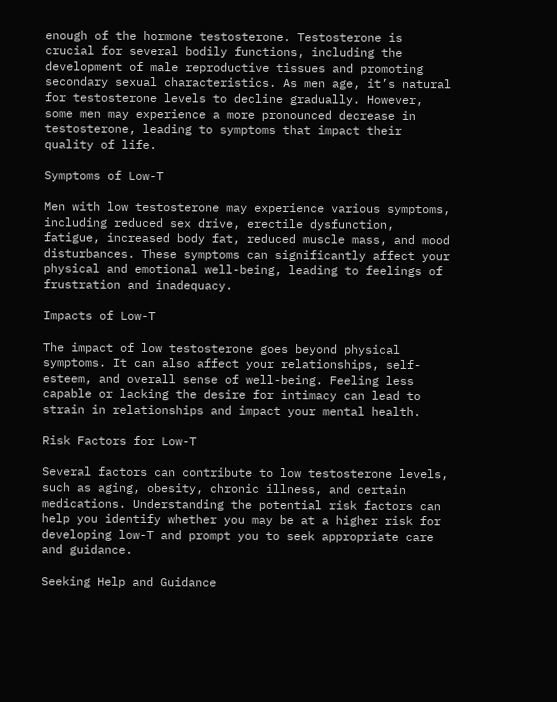enough of the hormone testosterone. Testosterone is crucial for several bodily functions, including the development of male reproductive tissues and promoting secondary sexual characteristics. As men age, it’s natural for testosterone levels to decline gradually. However, some men may experience a more pronounced decrease in testosterone, leading to symptoms that impact their quality of life.

Symptoms of Low-T

Men with low testosterone may experience various symptoms, including reduced sex drive, erectile dysfunction, fatigue, increased body fat, reduced muscle mass, and mood disturbances. These symptoms can significantly affect your physical and emotional well-being, leading to feelings of frustration and inadequacy.

Impacts of Low-T

The impact of low testosterone goes beyond physical symptoms. It can also affect your relationships, self-esteem, and overall sense of well-being. Feeling less capable or lacking the desire for intimacy can lead to strain in relationships and impact your mental health.

Risk Factors for Low-T

Several factors can contribute to low testosterone levels, such as aging, obesity, chronic illness, and certain medications. Understanding the potential risk factors can help you identify whether you may be at a higher risk for developing low-T and prompt you to seek appropriate care and guidance.

Seeking Help and Guidance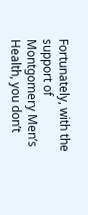Fortunately, with the support of Montgomery Men’s Health, you don’t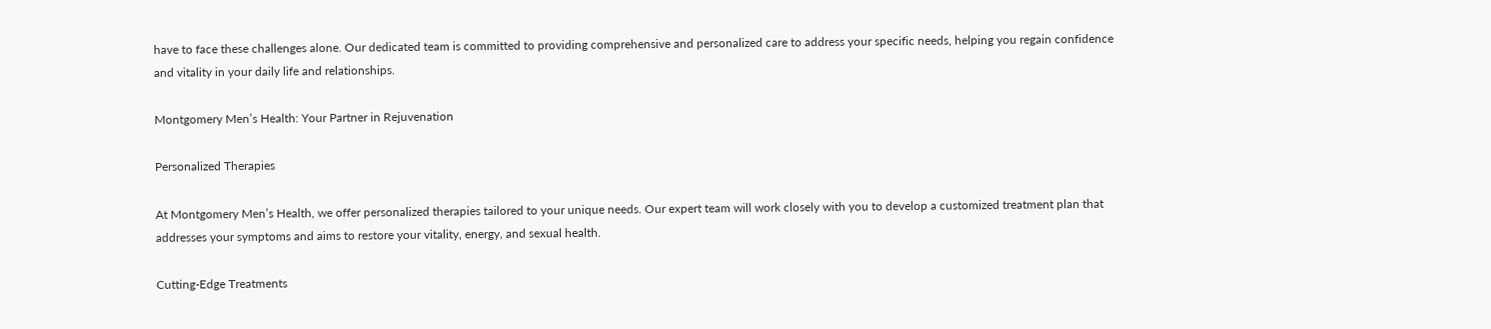have to face these challenges alone. Our dedicated team is committed to providing comprehensive and personalized care to address your specific needs, helping you regain confidence and vitality in your daily life and relationships.

Montgomery Men’s Health: Your Partner in Rejuvenation

Personalized Therapies

At Montgomery Men’s Health, we offer personalized therapies tailored to your unique needs. Our expert team will work closely with you to develop a customized treatment plan that addresses your symptoms and aims to restore your vitality, energy, and sexual health.

Cutting-Edge Treatments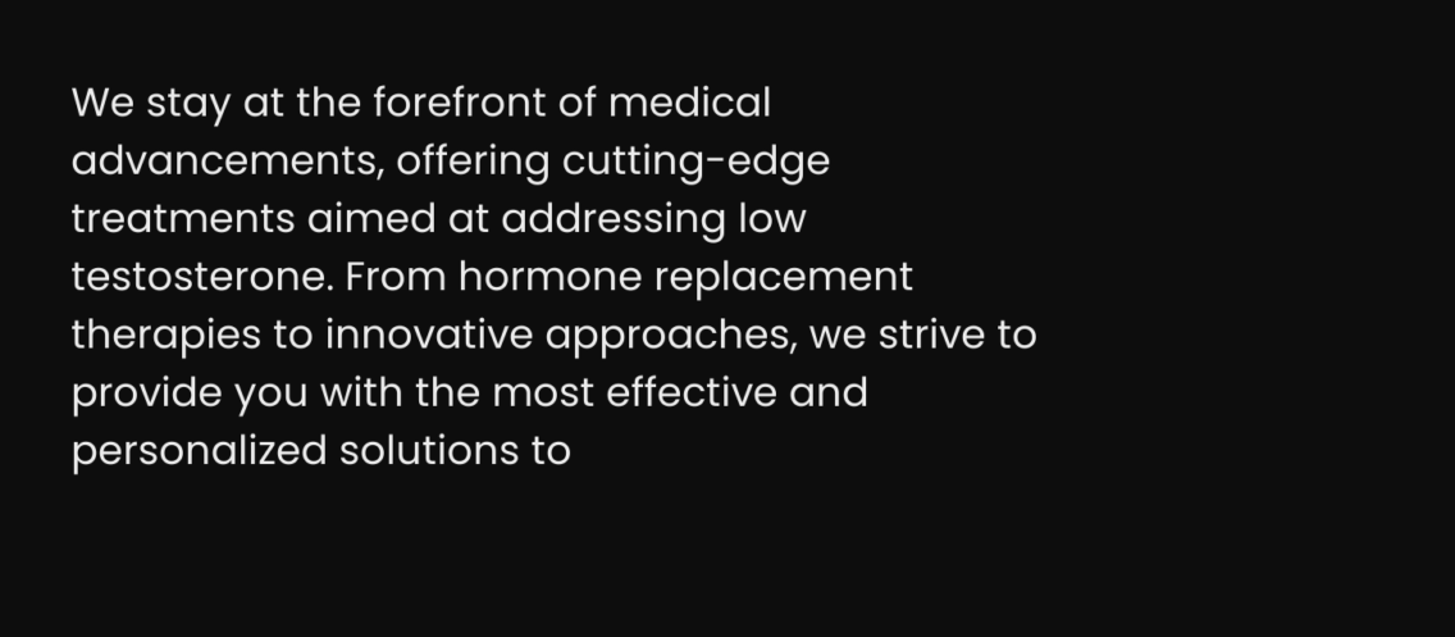We stay at the forefront of medical advancements, offering cutting-edge treatments aimed at addressing low testosterone. From hormone replacement therapies to innovative approaches, we strive to provide you with the most effective and personalized solutions to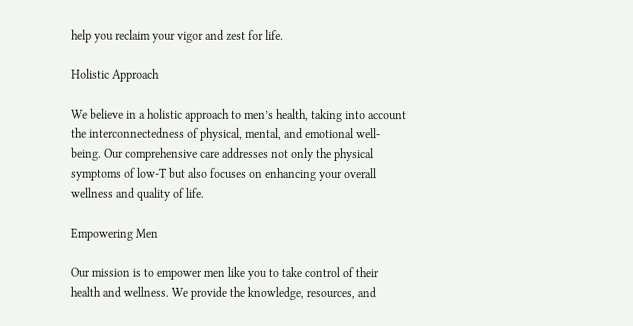help you reclaim your vigor and zest for life.

Holistic Approach

We believe in a holistic approach to men’s health, taking into account the interconnectedness of physical, mental, and emotional well-being. Our comprehensive care addresses not only the physical symptoms of low-T but also focuses on enhancing your overall wellness and quality of life.

Empowering Men

Our mission is to empower men like you to take control of their health and wellness. We provide the knowledge, resources, and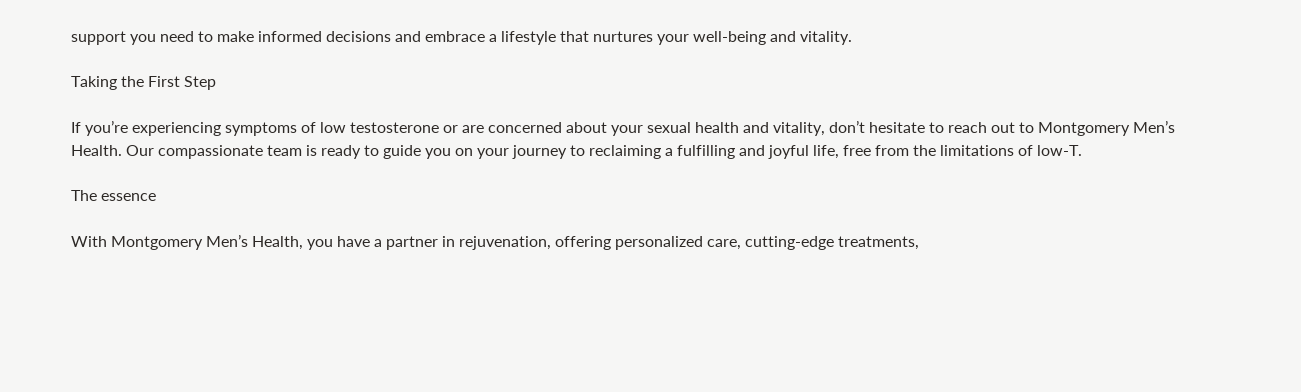support you need to make informed decisions and embrace a lifestyle that nurtures your well-being and vitality.

Taking the First Step

If you’re experiencing symptoms of low testosterone or are concerned about your sexual health and vitality, don’t hesitate to reach out to Montgomery Men’s Health. Our compassionate team is ready to guide you on your journey to reclaiming a fulfilling and joyful life, free from the limitations of low-T.

The essence

With Montgomery Men’s Health, you have a partner in rejuvenation, offering personalized care, cutting-edge treatments,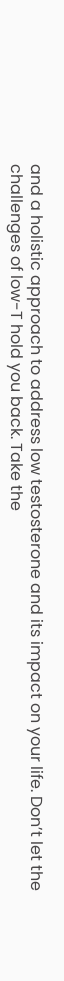and a holistic approach to address low testosterone and its impact on your life. Don’t let the challenges of low-T hold you back. Take the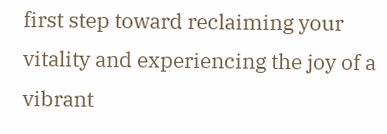first step toward reclaiming your vitality and experiencing the joy of a vibrant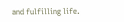and fulfilling life.